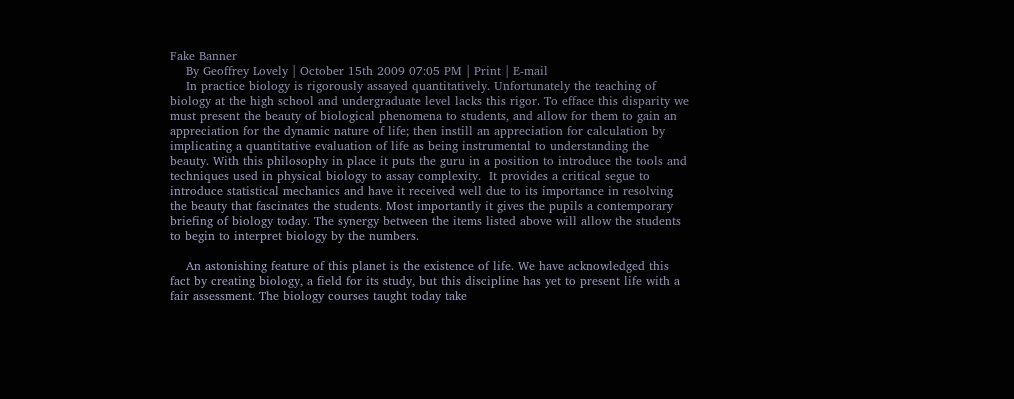Fake Banner
    By Geoffrey Lovely | October 15th 2009 07:05 PM | Print | E-mail
    In practice biology is rigorously assayed quantitatively. Unfortunately the teaching of biology at the high school and undergraduate level lacks this rigor. To efface this disparity we must present the beauty of biological phenomena to students, and allow for them to gain an appreciation for the dynamic nature of life; then instill an appreciation for calculation by implicating a quantitative evaluation of life as being instrumental to understanding the beauty. With this philosophy in place it puts the guru in a position to introduce the tools and techniques used in physical biology to assay complexity.  It provides a critical segue to introduce statistical mechanics and have it received well due to its importance in resolving the beauty that fascinates the students. Most importantly it gives the pupils a contemporary briefing of biology today. The synergy between the items listed above will allow the students to begin to interpret biology by the numbers.

    An astonishing feature of this planet is the existence of life. We have acknowledged this fact by creating biology, a field for its study, but this discipline has yet to present life with a fair assessment. The biology courses taught today take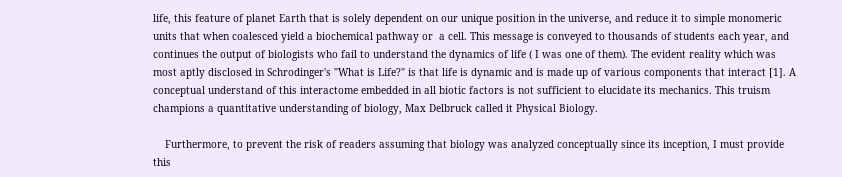life, this feature of planet Earth that is solely dependent on our unique position in the universe, and reduce it to simple monomeric units that when coalesced yield a biochemical pathway or  a cell. This message is conveyed to thousands of students each year, and continues the output of biologists who fail to understand the dynamics of life ( I was one of them). The evident reality which was most aptly disclosed in Schrodinger's "What is Life?" is that life is dynamic and is made up of various components that interact [1]. A conceptual understand of this interactome embedded in all biotic factors is not sufficient to elucidate its mechanics. This truism champions a quantitative understanding of biology, Max Delbruck called it Physical Biology.

    Furthermore, to prevent the risk of readers assuming that biology was analyzed conceptually since its inception, I must provide this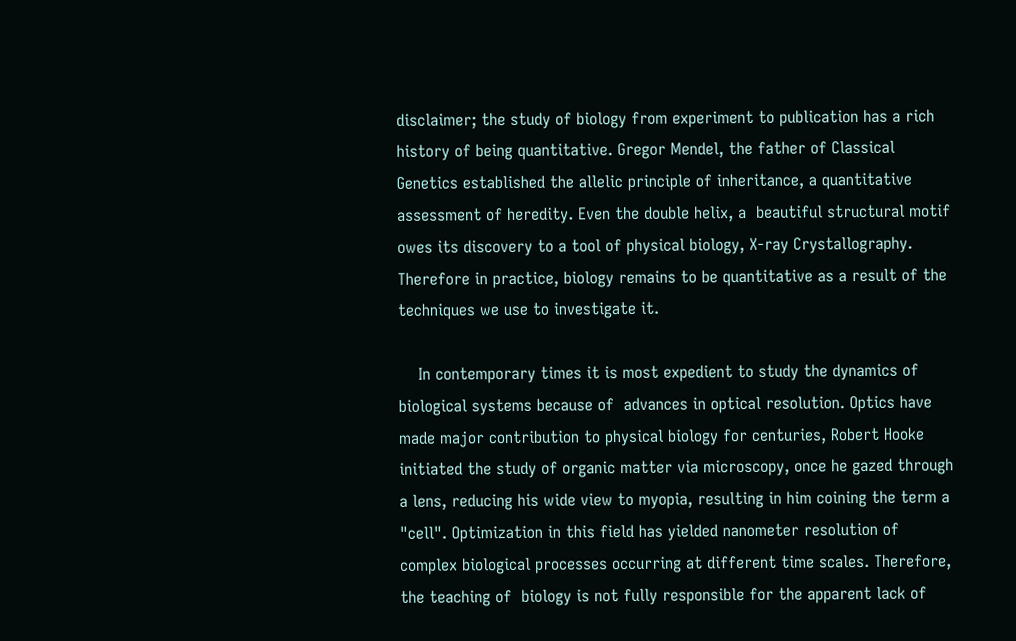disclaimer; the study of biology from experiment to publication has a rich history of being quantitative. Gregor Mendel, the father of Classical Genetics established the allelic principle of inheritance, a quantitative assessment of heredity. Even the double helix, a  beautiful structural motif owes its discovery to a tool of physical biology, X-ray Crystallography. Therefore in practice, biology remains to be quantitative as a result of the techniques we use to investigate it.

    In contemporary times it is most expedient to study the dynamics of biological systems because of  advances in optical resolution. Optics have made major contribution to physical biology for centuries, Robert Hooke initiated the study of organic matter via microscopy, once he gazed through a lens, reducing his wide view to myopia, resulting in him coining the term a "cell". Optimization in this field has yielded nanometer resolution of complex biological processes occurring at different time scales. Therefore, the teaching of  biology is not fully responsible for the apparent lack of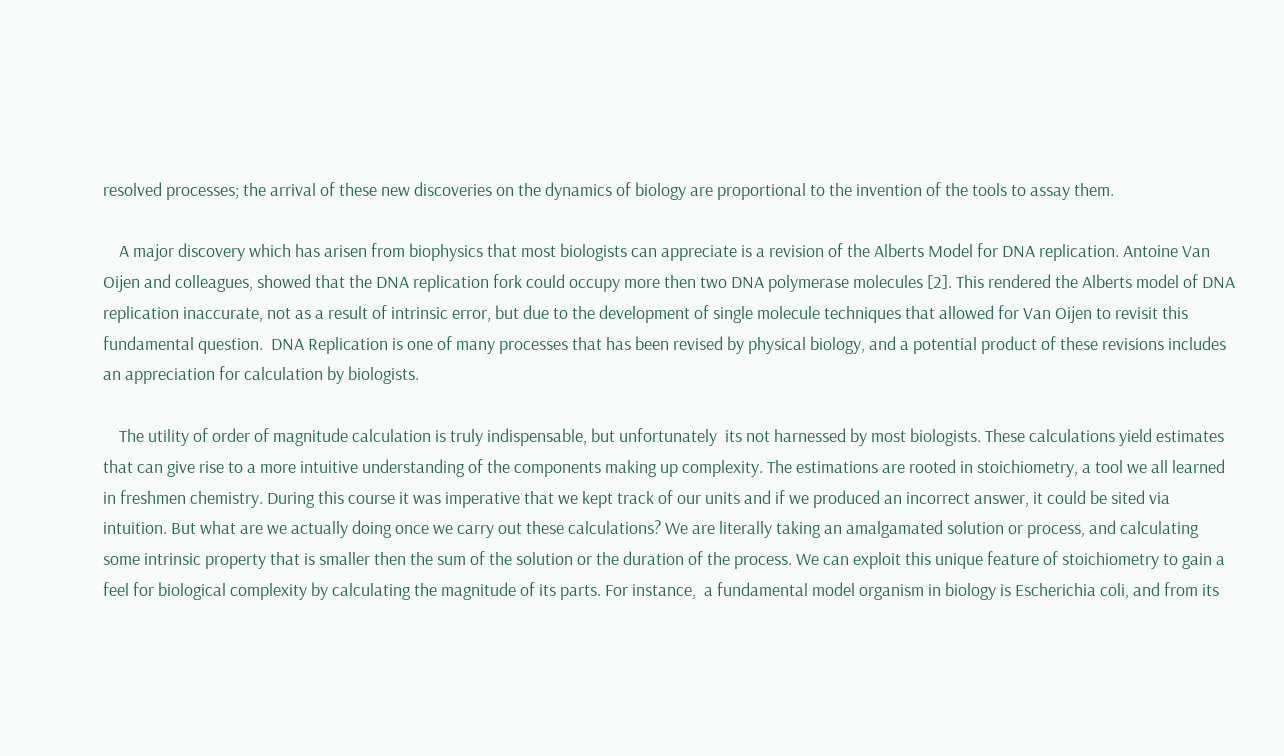resolved processes; the arrival of these new discoveries on the dynamics of biology are proportional to the invention of the tools to assay them.

    A major discovery which has arisen from biophysics that most biologists can appreciate is a revision of the Alberts Model for DNA replication. Antoine Van Oijen and colleagues, showed that the DNA replication fork could occupy more then two DNA polymerase molecules [2]. This rendered the Alberts model of DNA replication inaccurate, not as a result of intrinsic error, but due to the development of single molecule techniques that allowed for Van Oijen to revisit this fundamental question.  DNA Replication is one of many processes that has been revised by physical biology, and a potential product of these revisions includes an appreciation for calculation by biologists.

    The utility of order of magnitude calculation is truly indispensable, but unfortunately  its not harnessed by most biologists. These calculations yield estimates that can give rise to a more intuitive understanding of the components making up complexity. The estimations are rooted in stoichiometry, a tool we all learned in freshmen chemistry. During this course it was imperative that we kept track of our units and if we produced an incorrect answer, it could be sited via intuition. But what are we actually doing once we carry out these calculations? We are literally taking an amalgamated solution or process, and calculating some intrinsic property that is smaller then the sum of the solution or the duration of the process. We can exploit this unique feature of stoichiometry to gain a feel for biological complexity by calculating the magnitude of its parts. For instance,  a fundamental model organism in biology is Escherichia coli, and from its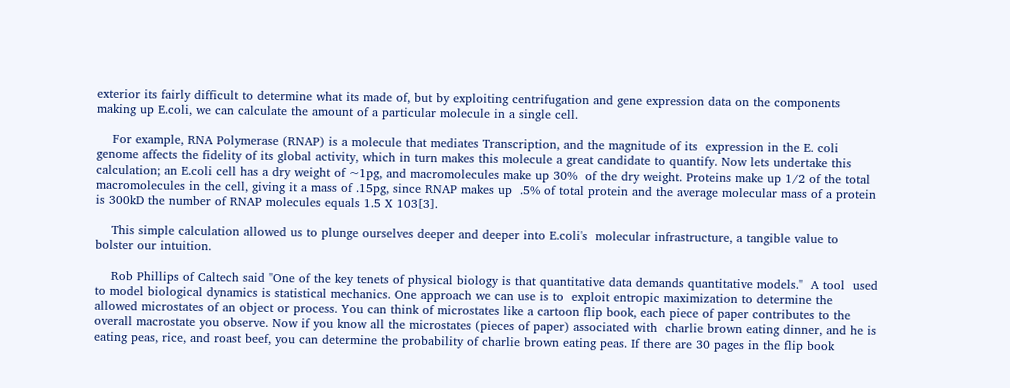exterior its fairly difficult to determine what its made of, but by exploiting centrifugation and gene expression data on the components making up E.coli, we can calculate the amount of a particular molecule in a single cell.

    For example, RNA Polymerase (RNAP) is a molecule that mediates Transcription, and the magnitude of its  expression in the E. coli genome affects the fidelity of its global activity, which in turn makes this molecule a great candidate to quantify. Now lets undertake this calculation; an E.coli cell has a dry weight of ~1pg, and macromolecules make up 30%  of the dry weight. Proteins make up 1/2 of the total macromolecules in the cell, giving it a mass of .15pg, since RNAP makes up  .5% of total protein and the average molecular mass of a protein is 300kD the number of RNAP molecules equals 1.5 X 103[3].

    This simple calculation allowed us to plunge ourselves deeper and deeper into E.coli's  molecular infrastructure, a tangible value to bolster our intuition.

    Rob Phillips of Caltech said "One of the key tenets of physical biology is that quantitative data demands quantitative models."  A tool  used to model biological dynamics is statistical mechanics. One approach we can use is to  exploit entropic maximization to determine the allowed microstates of an object or process. You can think of microstates like a cartoon flip book, each piece of paper contributes to the overall macrostate you observe. Now if you know all the microstates (pieces of paper) associated with  charlie brown eating dinner, and he is eating peas, rice, and roast beef, you can determine the probability of charlie brown eating peas. If there are 30 pages in the flip book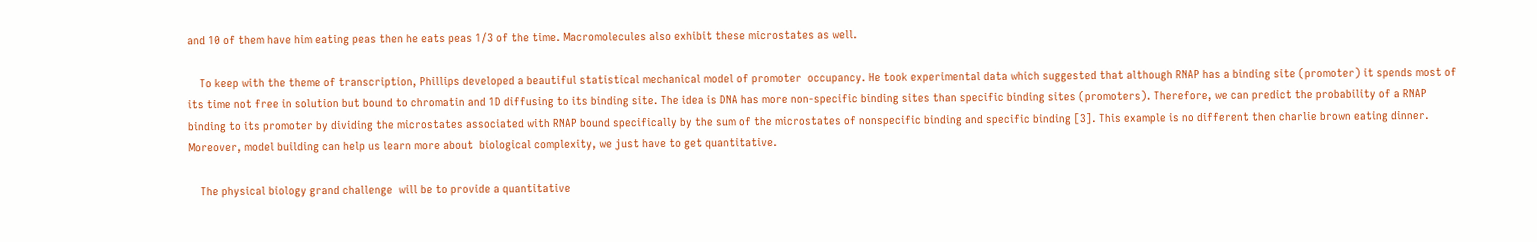and 10 of them have him eating peas then he eats peas 1/3 of the time. Macromolecules also exhibit these microstates as well.

    To keep with the theme of transcription, Phillips developed a beautiful statistical mechanical model of promoter  occupancy. He took experimental data which suggested that although RNAP has a binding site (promoter) it spends most of its time not free in solution but bound to chromatin and 1D diffusing to its binding site. The idea is DNA has more non-specific binding sites than specific binding sites (promoters). Therefore, we can predict the probability of a RNAP binding to its promoter by dividing the microstates associated with RNAP bound specifically by the sum of the microstates of nonspecific binding and specific binding [3]. This example is no different then charlie brown eating dinner. Moreover, model building can help us learn more about  biological complexity, we just have to get quantitative.

    The physical biology grand challenge  will be to provide a quantitative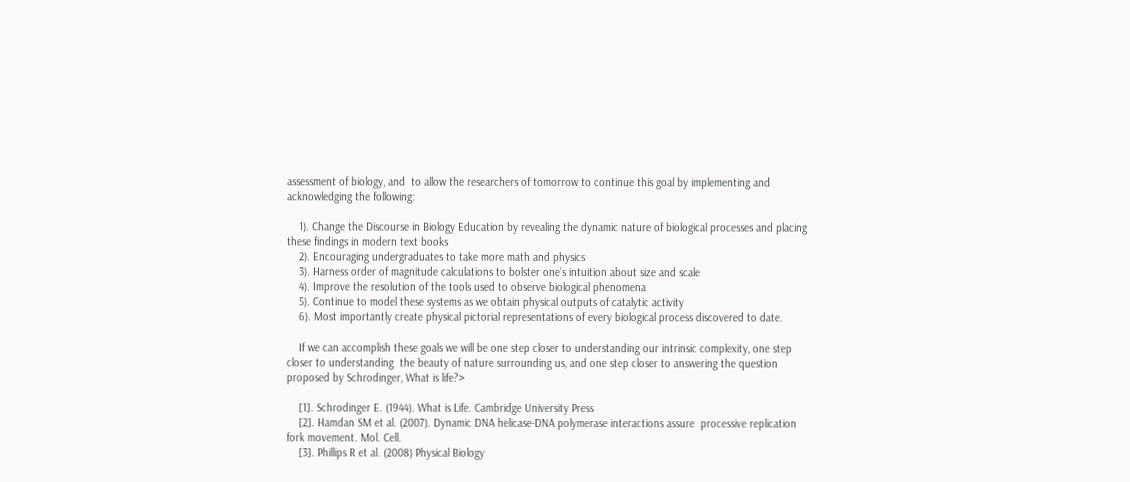assessment of biology, and  to allow the researchers of tomorrow to continue this goal by implementing and acknowledging the following:

    1). Change the Discourse in Biology Education by revealing the dynamic nature of biological processes and placing these findings in modern text books
    2). Encouraging undergraduates to take more math and physics
    3). Harness order of magnitude calculations to bolster one’s intuition about size and scale
    4). Improve the resolution of the tools used to observe biological phenomena
    5). Continue to model these systems as we obtain physical outputs of catalytic activity
    6). Most importantly create physical pictorial representations of every biological process discovered to date.

    If we can accomplish these goals we will be one step closer to understanding our intrinsic complexity, one step closer to understanding  the beauty of nature surrounding us, and one step closer to answering the question proposed by Schrodinger, What is life?>

    [1]. Schrodinger E. (1944). What is Life. Cambridge University Press
    [2]. Hamdan SM et al. (2007). Dynamic DNA helicase-DNA polymerase interactions assure  processive replication fork movement. Mol. Cell.
    [3]. Phillips R et al. (2008) Physical Biology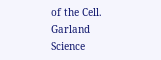of the Cell. Garland Science